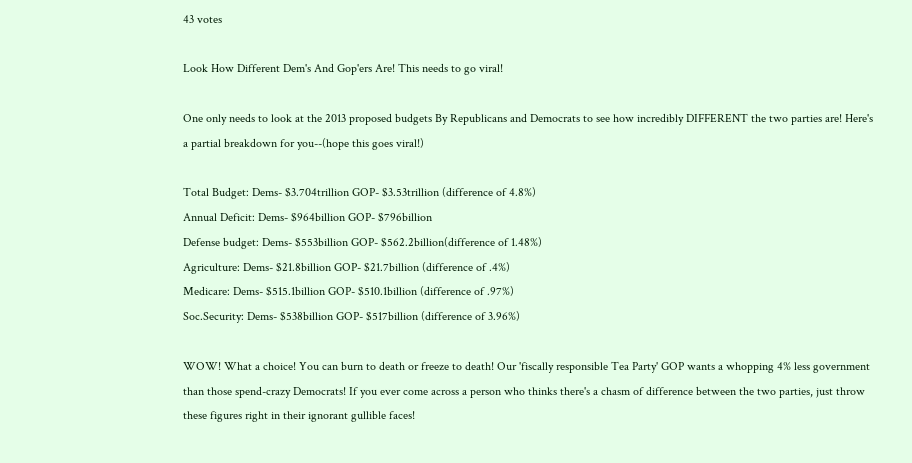43 votes

Look How Different Dem's And Gop'ers Are! This needs to go viral!

One only needs to look at the 2013 proposed budgets By Republicans and Democrats to see how incredibly DIFFERENT the two parties are! Here's a partial breakdown for you--(hope this goes viral!)

Total Budget: Dems- $3.704trillion GOP- $3.53trillion (difference of 4.8%)
Annual Deficit: Dems- $964billion GOP- $796billion
Defense budget: Dems- $553billion GOP- $562.2billion(difference of 1.48%)
Agriculture: Dems- $21.8billion GOP- $21.7billion (difference of .4%)
Medicare: Dems- $515.1billion GOP- $510.1billion (difference of .97%)
Soc.Security: Dems- $538billion GOP- $517billion (difference of 3.96%)

WOW! What a choice! You can burn to death or freeze to death! Our 'fiscally responsible Tea Party' GOP wants a whopping 4% less government than those spend-crazy Democrats! If you ever come across a person who thinks there's a chasm of difference between the two parties, just throw these figures right in their ignorant gullible faces!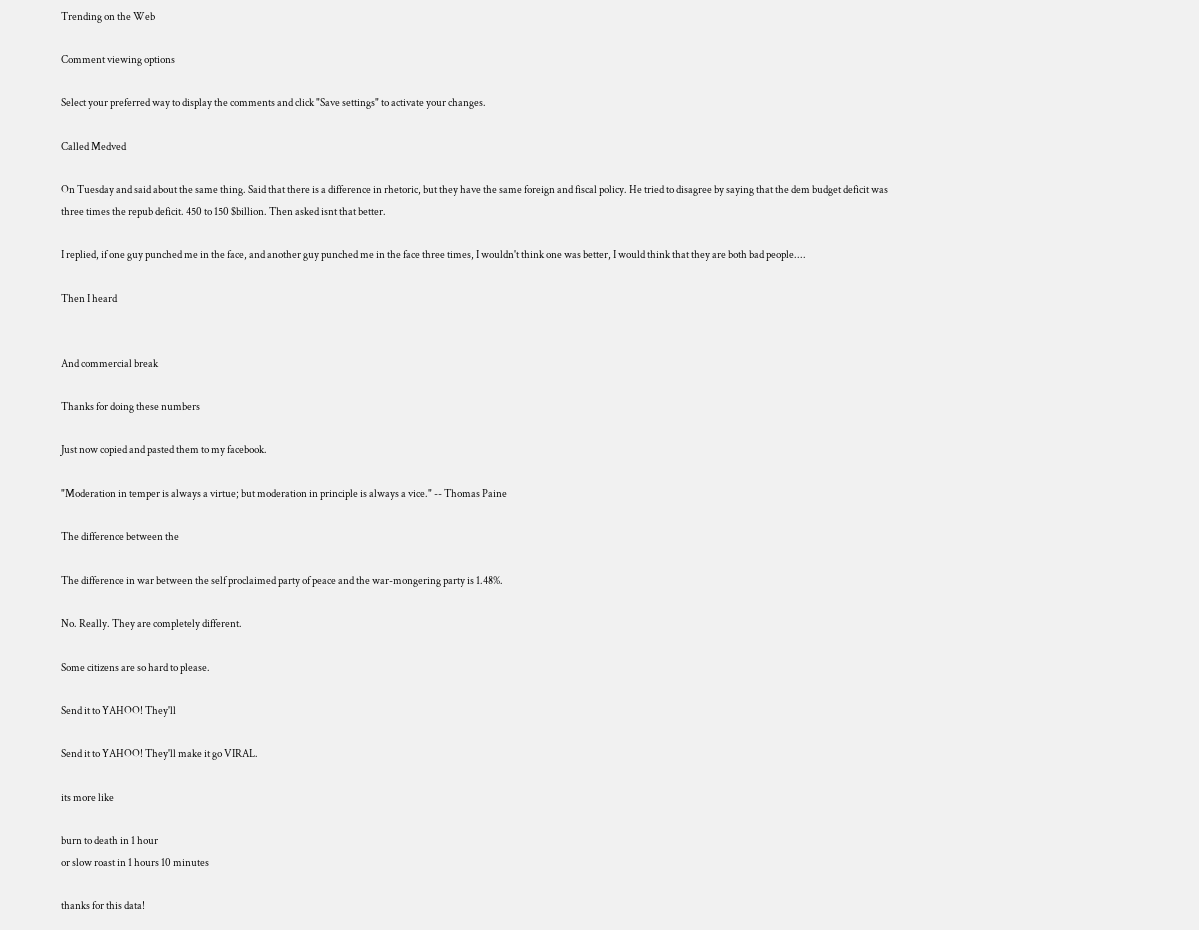Trending on the Web

Comment viewing options

Select your preferred way to display the comments and click "Save settings" to activate your changes.

Called Medved

On Tuesday and said about the same thing. Said that there is a difference in rhetoric, but they have the same foreign and fiscal policy. He tried to disagree by saying that the dem budget deficit was three times the repub deficit. 450 to 150 $billion. Then asked isnt that better.

I replied, if one guy punched me in the face, and another guy punched me in the face three times, I wouldn't think one was better, I would think that they are both bad people....

Then I heard


And commercial break

Thanks for doing these numbers

Just now copied and pasted them to my facebook.

"Moderation in temper is always a virtue; but moderation in principle is always a vice." -- Thomas Paine

The difference between the

The difference in war between the self proclaimed party of peace and the war-mongering party is 1.48%.

No. Really. They are completely different.

Some citizens are so hard to please.

Send it to YAHOO! They'll

Send it to YAHOO! They'll make it go VIRAL.

its more like

burn to death in 1 hour
or slow roast in 1 hours 10 minutes

thanks for this data!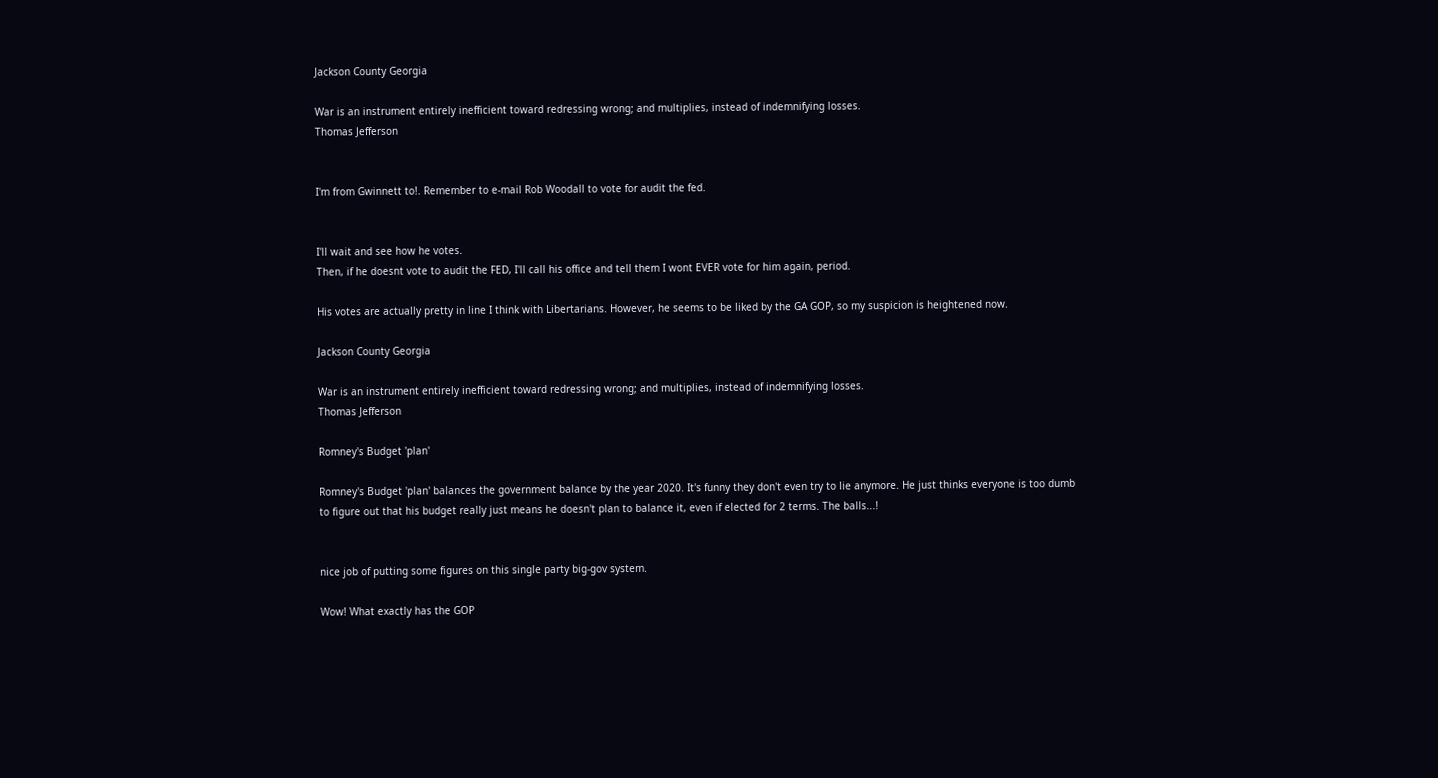Jackson County Georgia

War is an instrument entirely inefficient toward redressing wrong; and multiplies, instead of indemnifying losses.
Thomas Jefferson


I'm from Gwinnett to!. Remember to e-mail Rob Woodall to vote for audit the fed.


I'll wait and see how he votes.
Then, if he doesnt vote to audit the FED, I'll call his office and tell them I wont EVER vote for him again, period.

His votes are actually pretty in line I think with Libertarians. However, he seems to be liked by the GA GOP, so my suspicion is heightened now.

Jackson County Georgia

War is an instrument entirely inefficient toward redressing wrong; and multiplies, instead of indemnifying losses.
Thomas Jefferson

Romney's Budget 'plan'

Romney's Budget 'plan' balances the government balance by the year 2020. It's funny they don't even try to lie anymore. He just thinks everyone is too dumb to figure out that his budget really just means he doesn't plan to balance it, even if elected for 2 terms. The balls...!


nice job of putting some figures on this single party big-gov system.

Wow! What exactly has the GOP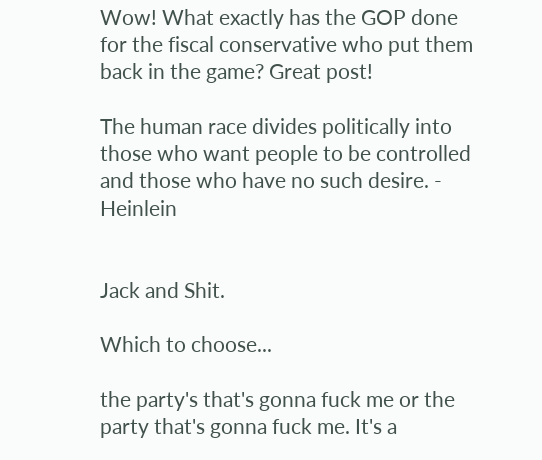Wow! What exactly has the GOP done for the fiscal conservative who put them back in the game? Great post!

The human race divides politically into those who want people to be controlled and those who have no such desire. - Heinlein


Jack and Shit.

Which to choose...

the party's that's gonna fuck me or the party that's gonna fuck me. It's a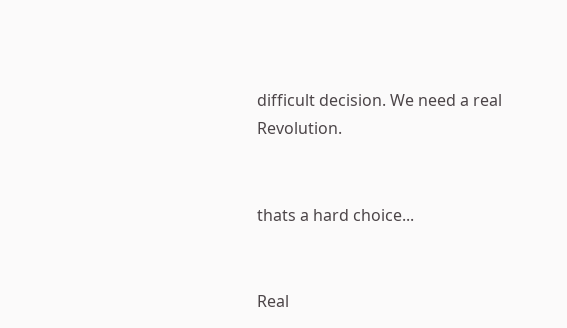difficult decision. We need a real Revolution.


thats a hard choice...


Real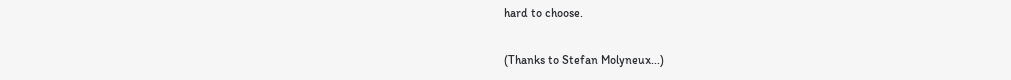hard to choose.

(Thanks to Stefan Molyneux...)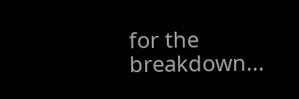for the breakdown...